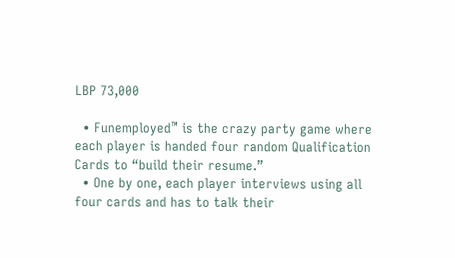LBP 73,000

  • Funemployed™ is the crazy party game where each player is handed four random Qualification Cards to “build their resume.”
  • One by one, each player interviews using all four cards and has to talk their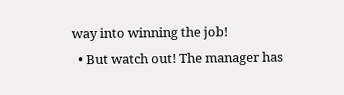way into winning the job!
  • But watch out! The manager has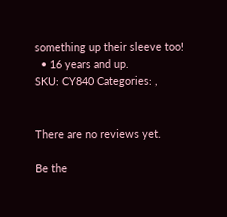something up their sleeve too!
  • 16 years and up.
SKU: CY840 Categories: ,


There are no reviews yet.

Be the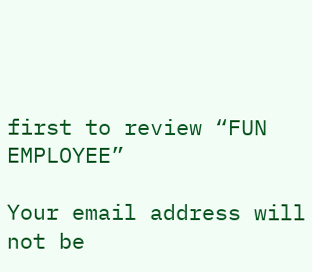first to review “FUN EMPLOYEE”

Your email address will not be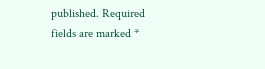published. Required fields are marked *